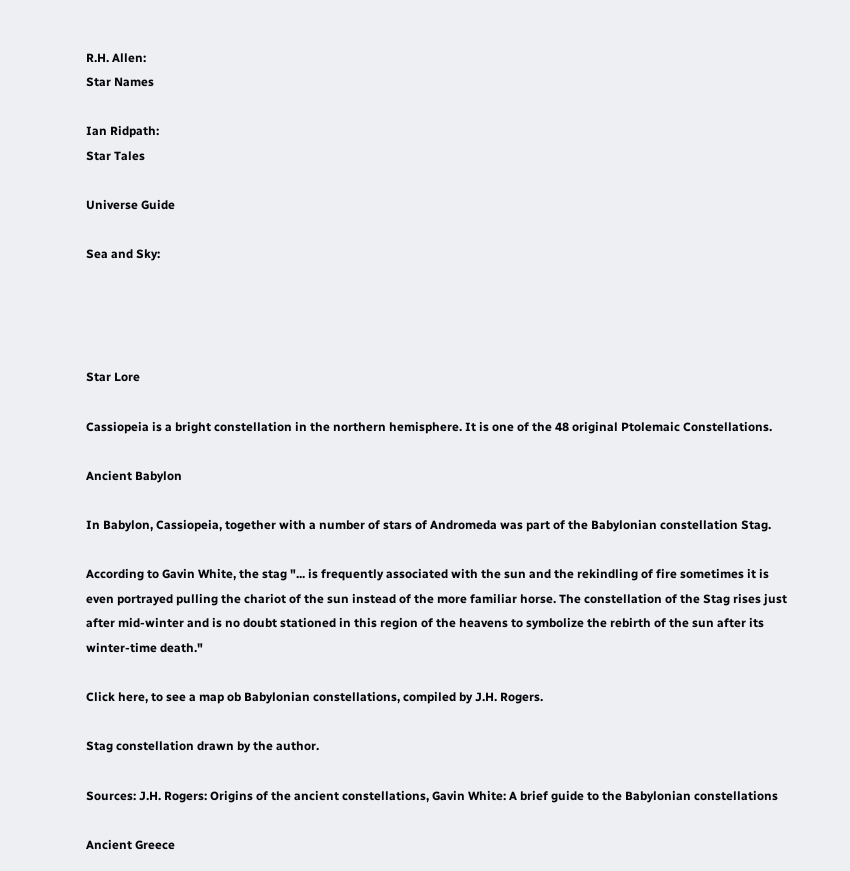R.H. Allen:
Star Names

Ian Ridpath:
Star Tales

Universe Guide

Sea and Sky:




Star Lore

Cassiopeia is a bright constellation in the northern hemisphere. It is one of the 48 original Ptolemaic Constellations.

Ancient Babylon

In Babylon, Cassiopeia, together with a number of stars of Andromeda was part of the Babylonian constellation Stag.

According to Gavin White, the stag "... is frequently associated with the sun and the rekindling of fire sometimes it is even portrayed pulling the chariot of the sun instead of the more familiar horse. The constellation of the Stag rises just after mid-winter and is no doubt stationed in this region of the heavens to symbolize the rebirth of the sun after its winter-time death."

Click here, to see a map ob Babylonian constellations, compiled by J.H. Rogers.

Stag constellation drawn by the author.

Sources: J.H. Rogers: Origins of the ancient constellations, Gavin White: A brief guide to the Babylonian constellations

Ancient Greece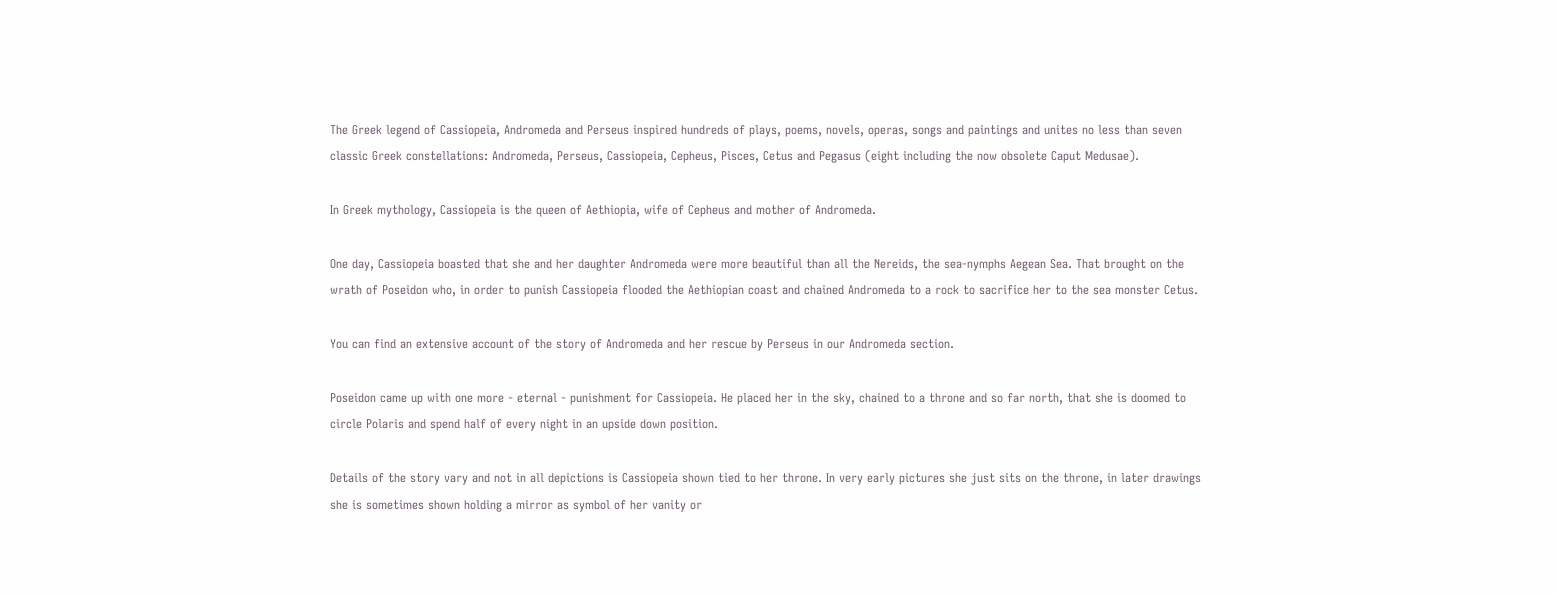The Greek legend of Cassiopeia, Andromeda and Perseus inspired hundreds of plays, poems, novels, operas, songs and paintings and unites no less than seven classic Greek constellations: Andromeda, Perseus, Cassiopeia, Cepheus, Pisces, Cetus and Pegasus (eight including the now obsolete Caput Medusae).

In Greek mythology, Cassiopeia is the queen of Aethiopia, wife of Cepheus and mother of Andromeda.

One day, Cassiopeia boasted that she and her daughter Andromeda were more beautiful than all the Nereids, the sea-nymphs Aegean Sea. That brought on the wrath of Poseidon who, in order to punish Cassiopeia flooded the Aethiopian coast and chained Andromeda to a rock to sacrifice her to the sea monster Cetus.

You can find an extensive account of the story of Andromeda and her rescue by Perseus in our Andromeda section.

Poseidon came up with one more - eternal - punishment for Cassiopeia. He placed her in the sky, chained to a throne and so far north, that she is doomed to circle Polaris and spend half of every night in an upside down position.

Details of the story vary and not in all depictions is Cassiopeia shown tied to her throne. In very early pictures she just sits on the throne, in later drawings she is sometimes shown holding a mirror as symbol of her vanity or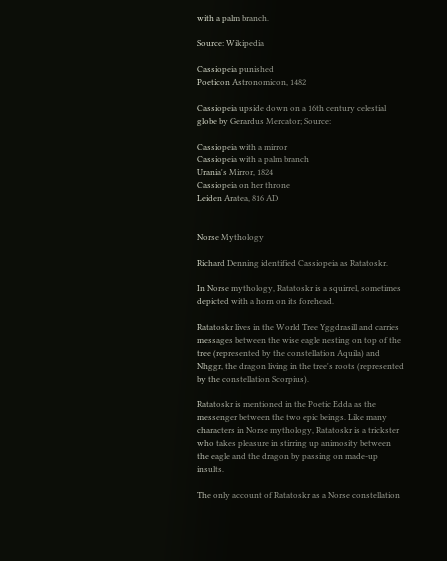with a palm branch.

Source: Wikipedia

Cassiopeia punished
Poeticon Astronomicon, 1482

Cassiopeia upside down on a 16th century celestial globe by Gerardus Mercator; Source:

Cassiopeia with a mirror
Cassiopeia with a palm branch
Urania's Mirror, 1824
Cassiopeia on her throne
Leiden Aratea, 816 AD


Norse Mythology

Richard Denning identified Cassiopeia as Ratatoskr.

In Norse mythology, Ratatoskr is a squirrel, sometimes depicted with a horn on its forehead.

Ratatoskr lives in the World Tree Yggdrasill and carries messages between the wise eagle nesting on top of the tree (represented by the constellation Aquila) and Nhggr, the dragon living in the tree's roots (represented by the constellation Scorpius).

Ratatoskr is mentioned in the Poetic Edda as the messenger between the two epic beings. Like many characters in Norse mythology, Ratatoskr is a trickster who takes pleasure in stirring up animosity between the eagle and the dragon by passing on made-up insults.

The only account of Ratatoskr as a Norse constellation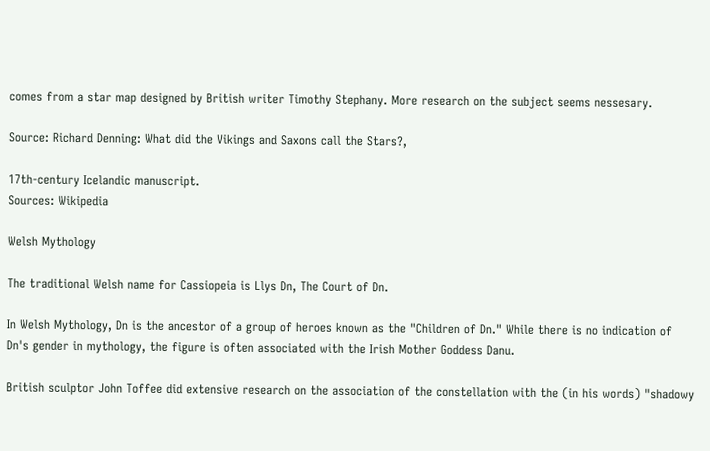comes from a star map designed by British writer Timothy Stephany. More research on the subject seems nessesary.

Source: Richard Denning: What did the Vikings and Saxons call the Stars?,

17th-century Icelandic manuscript.
Sources: Wikipedia

Welsh Mythology

The traditional Welsh name for Cassiopeia is Llys Dn, The Court of Dn.

In Welsh Mythology, Dn is the ancestor of a group of heroes known as the "Children of Dn." While there is no indication of Dn's gender in mythology, the figure is often associated with the Irish Mother Goddess Danu.

British sculptor John Toffee did extensive research on the association of the constellation with the (in his words) "shadowy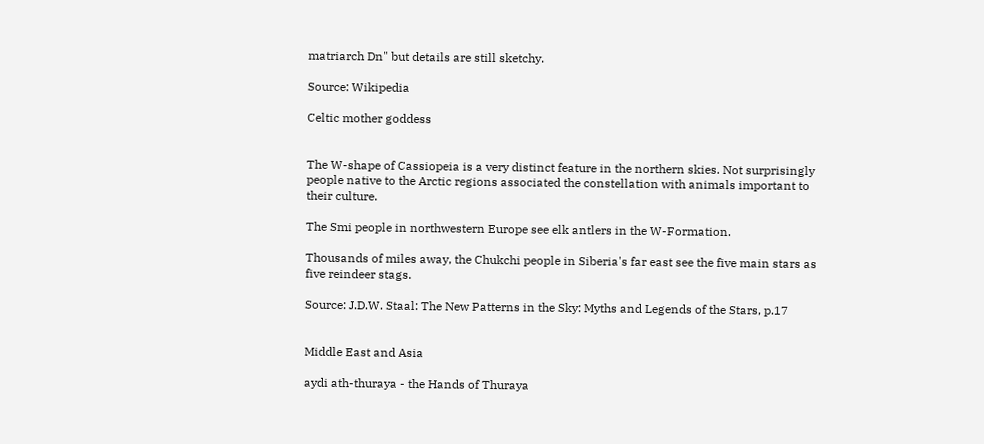matriarch Dn" but details are still sketchy.

Source: Wikipedia

Celtic mother goddess


The W-shape of Cassiopeia is a very distinct feature in the northern skies. Not surprisingly people native to the Arctic regions associated the constellation with animals important to their culture.

The Smi people in northwestern Europe see elk antlers in the W-Formation.

Thousands of miles away, the Chukchi people in Siberia's far east see the five main stars as five reindeer stags.

Source: J.D.W. Staal: The New Patterns in the Sky: Myths and Legends of the Stars, p.17


Middle East and Asia

aydi ath-thuraya - the Hands of Thuraya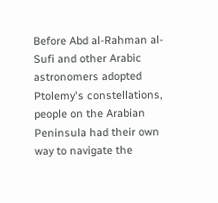Before Abd al-Rahman al-Sufi and other Arabic astronomers adopted Ptolemy's constellations, people on the Arabian Peninsula had their own way to navigate the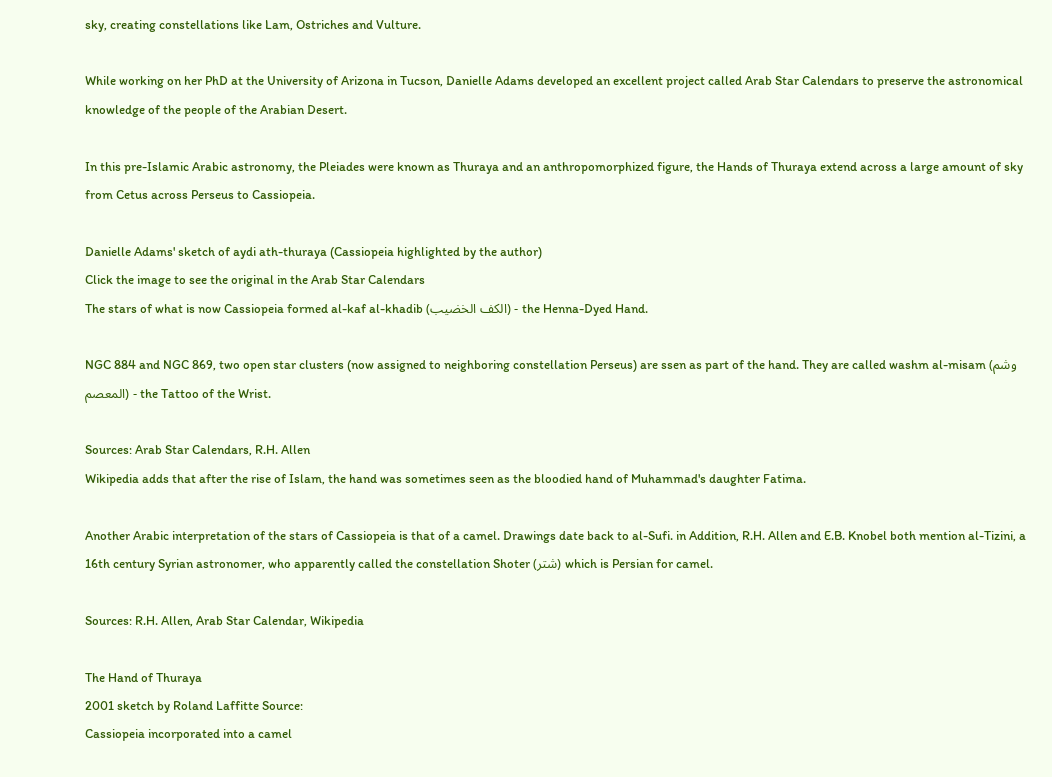sky, creating constellations like Lam, Ostriches and Vulture.

While working on her PhD at the University of Arizona in Tucson, Danielle Adams developed an excellent project called Arab Star Calendars to preserve the astronomical knowledge of the people of the Arabian Desert.

In this pre-Islamic Arabic astronomy, the Pleiades were known as Thuraya and an anthropomorphized figure, the Hands of Thuraya extend across a large amount of sky from Cetus across Perseus to Cassiopeia.

Danielle Adams' sketch of aydi ath-thuraya (Cassiopeia highlighted by the author)
Click the image to see the original in the Arab Star Calendars
The stars of what is now Cassiopeia formed al-kaf al-khadib (الكف الخضيب) - the Henna-Dyed Hand.

NGC 884 and NGC 869, two open star clusters (now assigned to neighboring constellation Perseus) are ssen as part of the hand. They are called washm al-misam (وشم المعصم) - the Tattoo of the Wrist.

Sources: Arab Star Calendars, R.H. Allen
Wikipedia adds that after the rise of Islam, the hand was sometimes seen as the bloodied hand of Muhammad's daughter Fatima.

Another Arabic interpretation of the stars of Cassiopeia is that of a camel. Drawings date back to al-Sufi. in Addition, R.H. Allen and E.B. Knobel both mention al-Tizini, a 16th century Syrian astronomer, who apparently called the constellation Shoter (شتر) which is Persian for camel.

Sources: R.H. Allen, Arab Star Calendar, Wikipedia

The Hand of Thuraya
2001 sketch by Roland Laffitte Source:
Cassiopeia incorporated into a camel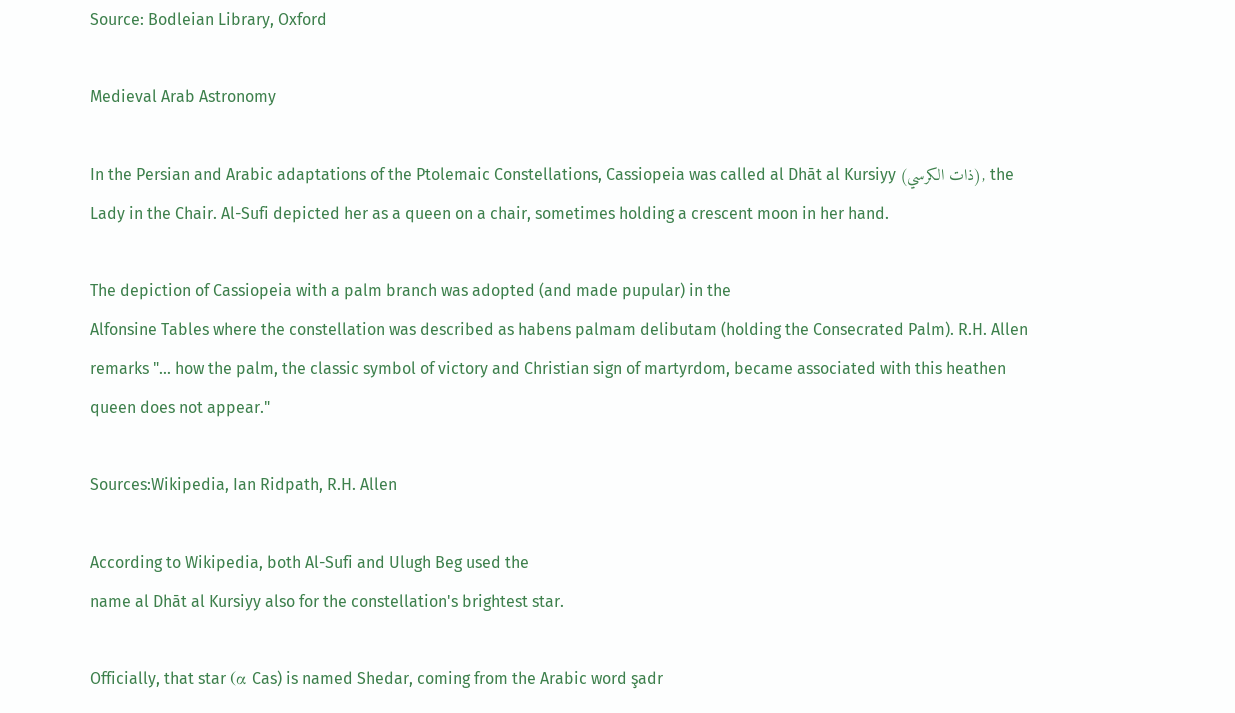Source: Bodleian Library, Oxford

Medieval Arab Astronomy

In the Persian and Arabic adaptations of the Ptolemaic Constellations, Cassiopeia was called al Dhāt al Kursiyy (ذات الكرسي), the Lady in the Chair. Al-Sufi depicted her as a queen on a chair, sometimes holding a crescent moon in her hand.

The depiction of Cassiopeia with a palm branch was adopted (and made pupular) in the
Alfonsine Tables where the constellation was described as habens palmam delibutam (holding the Consecrated Palm). R.H. Allen remarks "... how the palm, the classic symbol of victory and Christian sign of martyrdom, became associated with this heathen queen does not appear."

Sources:Wikipedia, Ian Ridpath, R.H. Allen

According to Wikipedia, both Al-Sufi and Ulugh Beg used the
name al Dhāt al Kursiyy also for the constellation's brightest star.

Officially, that star (α Cas) is named Shedar, coming from the Arabic word şadr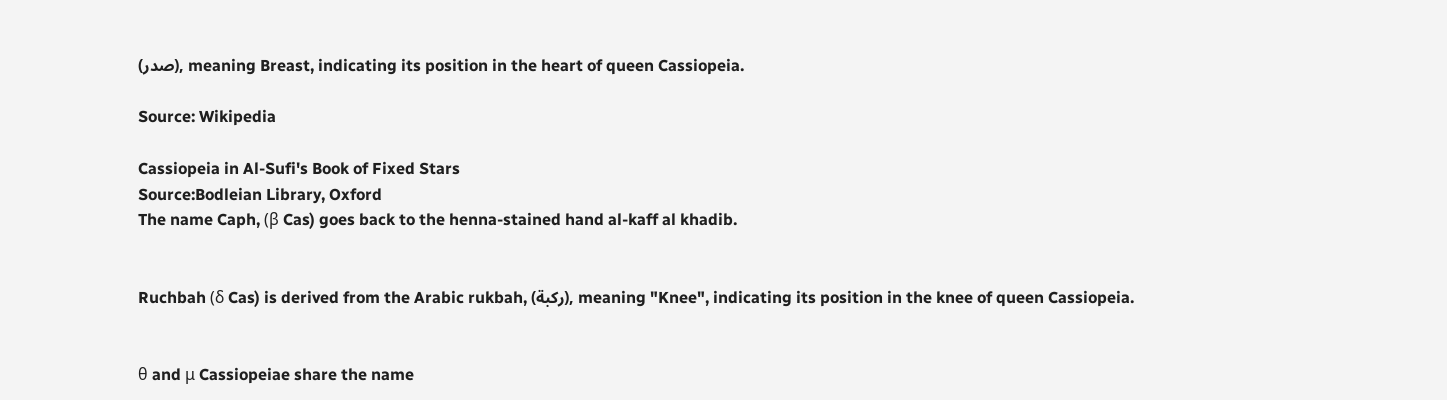(صدر), meaning Breast, indicating its position in the heart of queen Cassiopeia.

Source: Wikipedia

Cassiopeia in Al-Sufi's Book of Fixed Stars
Source:Bodleian Library, Oxford
The name Caph, (β Cas) goes back to the henna-stained hand al-kaff al khadib.


Ruchbah (δ Cas) is derived from the Arabic rukbah, (ركبة), meaning "Knee", indicating its position in the knee of queen Cassiopeia.


θ and μ Cassiopeiae share the name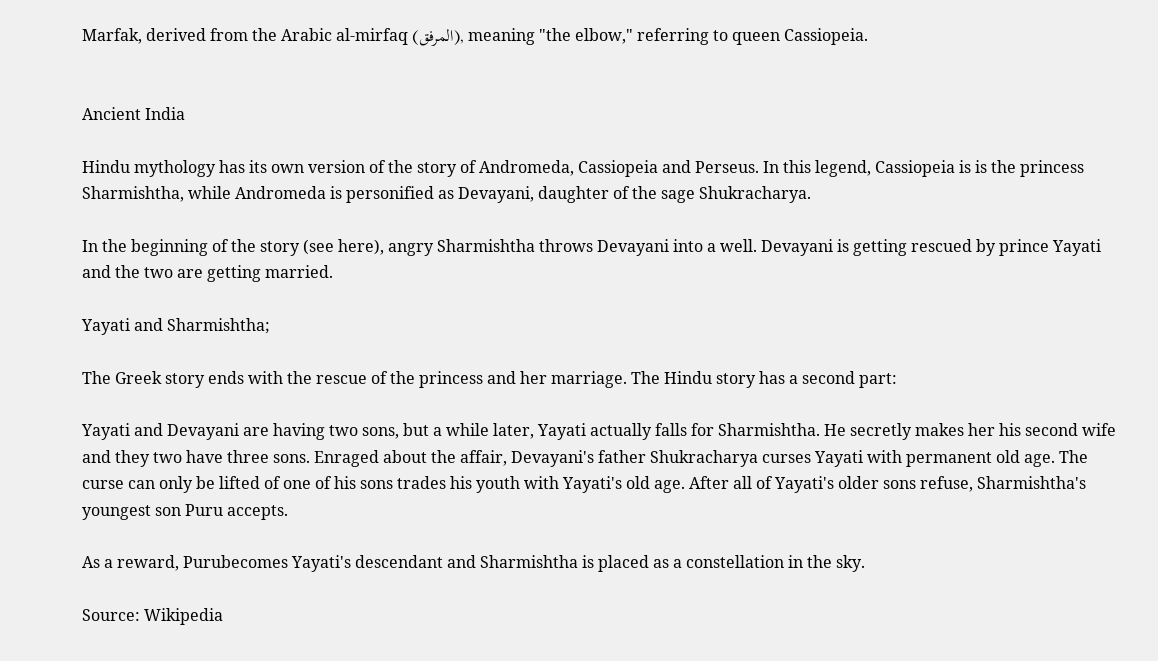Marfak, derived from the Arabic al-mirfaq (المرفق), meaning "the elbow," referring to queen Cassiopeia.


Ancient India

Hindu mythology has its own version of the story of Andromeda, Cassiopeia and Perseus. In this legend, Cassiopeia is is the princess Sharmishtha, while Andromeda is personified as Devayani, daughter of the sage Shukracharya.

In the beginning of the story (see here), angry Sharmishtha throws Devayani into a well. Devayani is getting rescued by prince Yayati and the two are getting married.

Yayati and Sharmishtha;

The Greek story ends with the rescue of the princess and her marriage. The Hindu story has a second part:

Yayati and Devayani are having two sons, but a while later, Yayati actually falls for Sharmishtha. He secretly makes her his second wife and they two have three sons. Enraged about the affair, Devayani's father Shukracharya curses Yayati with permanent old age. The curse can only be lifted of one of his sons trades his youth with Yayati's old age. After all of Yayati's older sons refuse, Sharmishtha's youngest son Puru accepts.

As a reward, Purubecomes Yayati's descendant and Sharmishtha is placed as a constellation in the sky.

Source: Wikipedia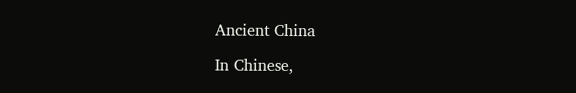Ancient China

In Chinese,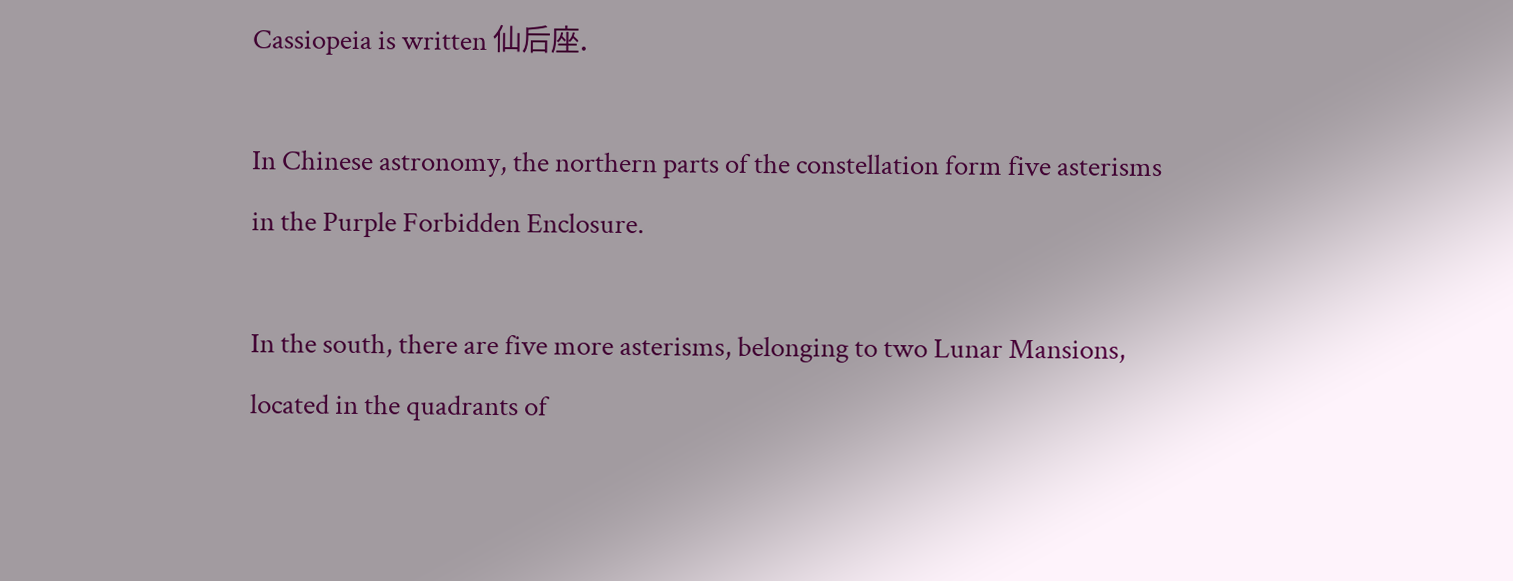Cassiopeia is written 仙后座.

In Chinese astronomy, the northern parts of the constellation form five asterisms in the Purple Forbidden Enclosure.

In the south, there are five more asterisms, belonging to two Lunar Mansions, located in the quadrants of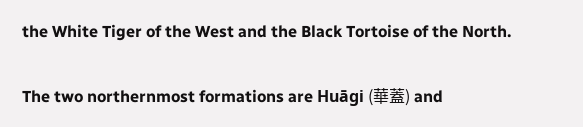the White Tiger of the West and the Black Tortoise of the North.

The two northernmost formations are Huāgi (華蓋) and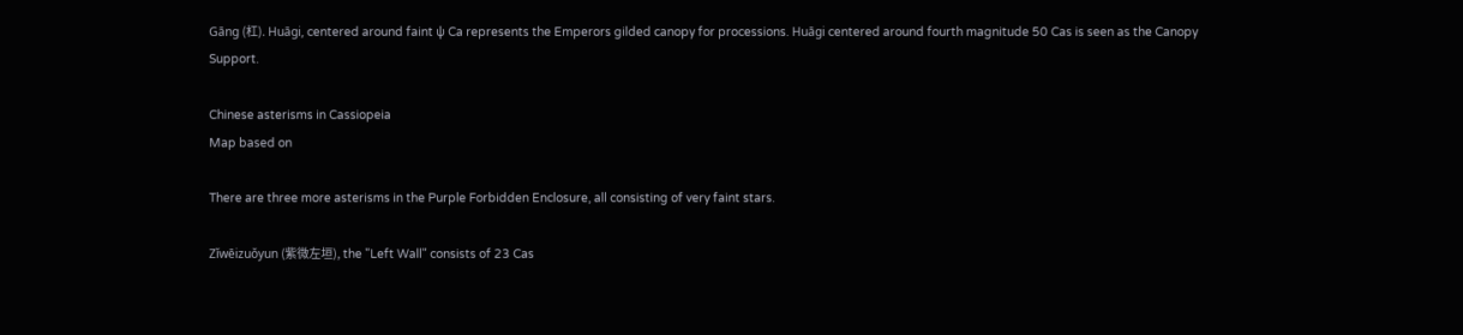Gāng (杠). Huāgi, centered around faint ψ Ca represents the Emperors gilded canopy for processions. Huāgi centered around fourth magnitude 50 Cas is seen as the Canopy Support.

Chinese asterisms in Cassiopeia
Map based on

There are three more asterisms in the Purple Forbidden Enclosure, all consisting of very faint stars.

Zǐwēizuǒyun (紫微左垣), the "Left Wall" consists of 23 Cas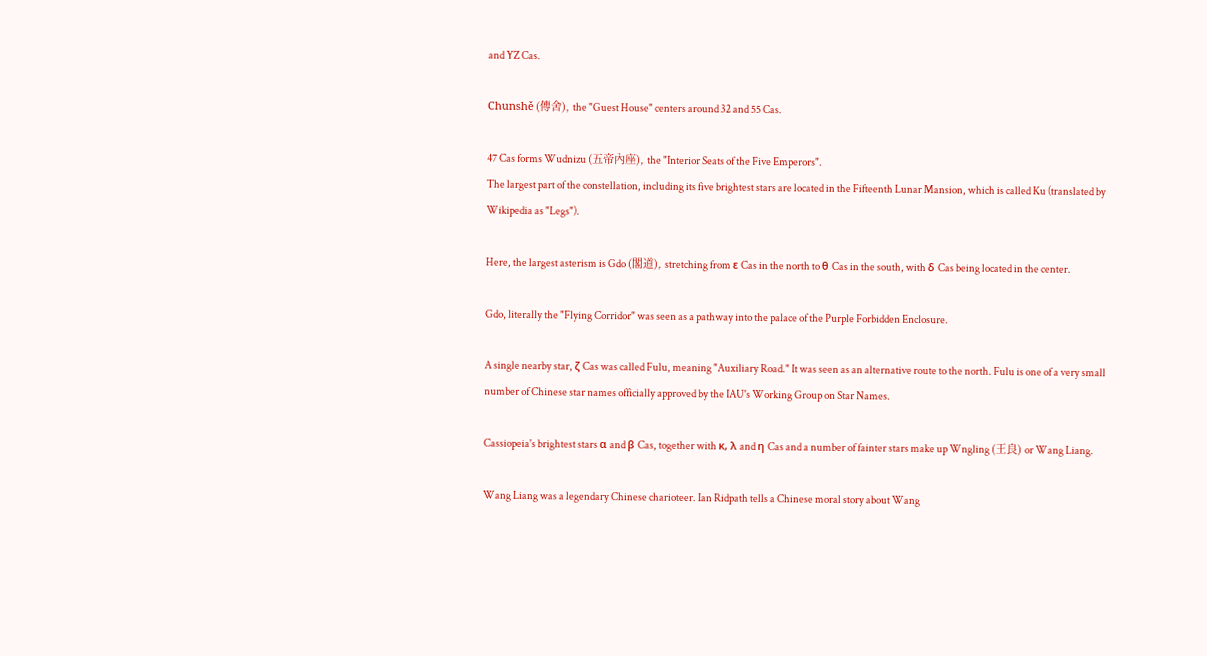and YZ Cas.

Chunshě (傳舍), the "Guest House" centers around 32 and 55 Cas.

47 Cas forms Wudnizu (五帝內座), the "Interior Seats of the Five Emperors".
The largest part of the constellation, including its five brightest stars are located in the Fifteenth Lunar Mansion, which is called Ku (translated by Wikipedia as "Legs").

Here, the largest asterism is Gdo (閣道), stretching from ε Cas in the north to θ Cas in the south, with δ Cas being located in the center.

Gdo, literally the "Flying Corridor" was seen as a pathway into the palace of the Purple Forbidden Enclosure.

A single nearby star, ζ Cas was called Fulu, meaning "Auxiliary Road." It was seen as an alternative route to the north. Fulu is one of a very small number of Chinese star names officially approved by the IAU's Working Group on Star Names.

Cassiopeia's brightest stars α and β Cas, together with κ, λ and η Cas and a number of fainter stars make up Wngling (王良) or Wang Liang.

Wang Liang was a legendary Chinese charioteer. Ian Ridpath tells a Chinese moral story about Wang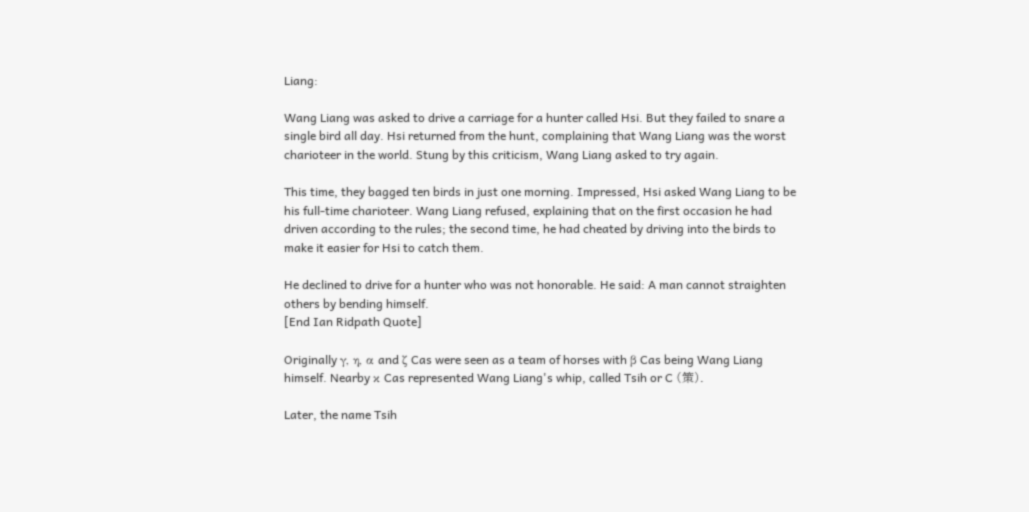Liang:

Wang Liang was asked to drive a carriage for a hunter called Hsi. But they failed to snare a single bird all day. Hsi returned from the hunt, complaining that Wang Liang was the worst charioteer in the world. Stung by this criticism, Wang Liang asked to try again.

This time, they bagged ten birds in just one morning. Impressed, Hsi asked Wang Liang to be his full-time charioteer. Wang Liang refused, explaining that on the first occasion he had driven according to the rules; the second time, he had cheated by driving into the birds to make it easier for Hsi to catch them.

He declined to drive for a hunter who was not honorable. He said: A man cannot straighten others by bending himself.
[End Ian Ridpath Quote]

Originally γ, η, α and ζ Cas were seen as a team of horses with β Cas being Wang Liang himself. Nearby κ Cas represented Wang Liang's whip, called Tsih or C (策).

Later, the name Tsih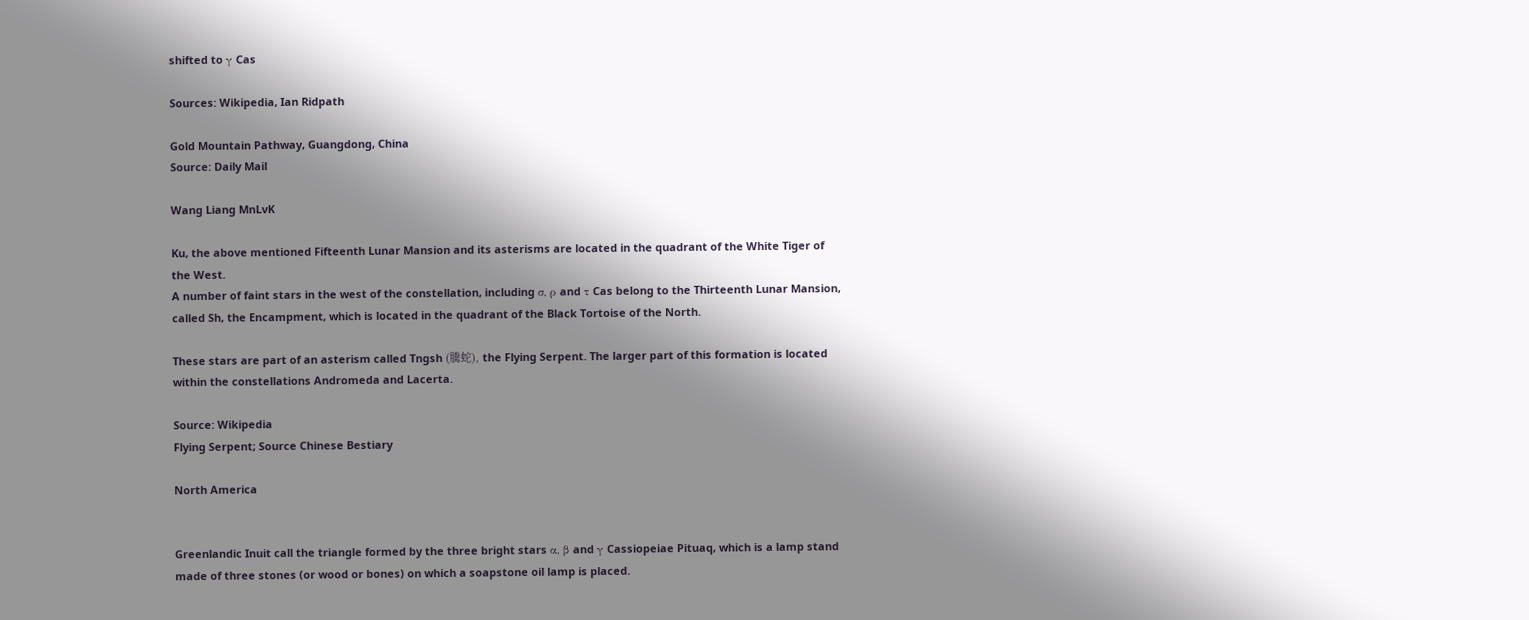shifted to γ Cas

Sources: Wikipedia, Ian Ridpath

Gold Mountain Pathway, Guangdong, China
Source: Daily Mail

Wang Liang MnLvK

Ku, the above mentioned Fifteenth Lunar Mansion and its asterisms are located in the quadrant of the White Tiger of the West.
A number of faint stars in the west of the constellation, including σ, ρ and τ Cas belong to the Thirteenth Lunar Mansion, called Sh, the Encampment, which is located in the quadrant of the Black Tortoise of the North.

These stars are part of an asterism called Tngsh (騰蛇), the Flying Serpent. The larger part of this formation is located within the constellations Andromeda and Lacerta.

Source: Wikipedia
Flying Serpent; Source Chinese Bestiary

North America


Greenlandic Inuit call the triangle formed by the three bright stars α, β and γ Cassiopeiae Pituaq, which is a lamp stand made of three stones (or wood or bones) on which a soapstone oil lamp is placed.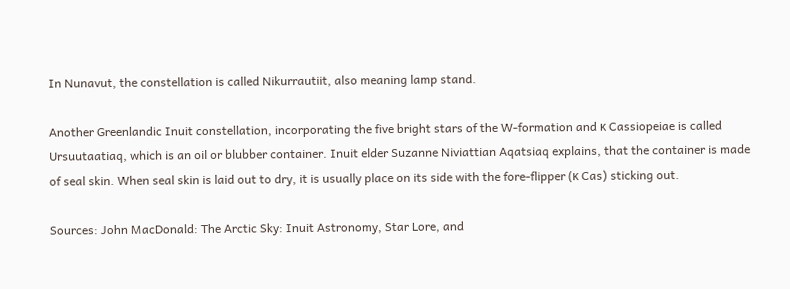In Nunavut, the constellation is called Nikurrautiit, also meaning lamp stand.

Another Greenlandic Inuit constellation, incorporating the five bright stars of the W-formation and κ Cassiopeiae is called Ursuutaatiaq, which is an oil or blubber container. Inuit elder Suzanne Niviattian Aqatsiaq explains, that the container is made of seal skin. When seal skin is laid out to dry, it is usually place on its side with the fore-flipper (κ Cas) sticking out.

Sources: John MacDonald: The Arctic Sky: Inuit Astronomy, Star Lore, and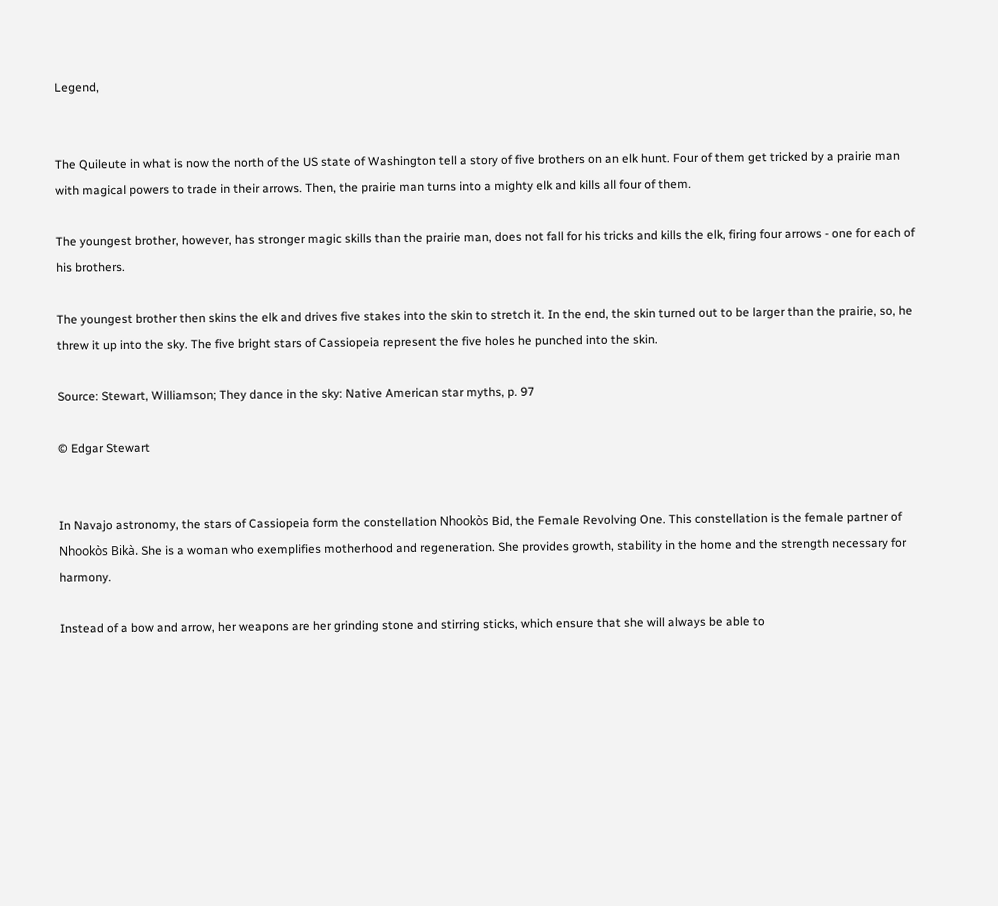Legend,


The Quileute in what is now the north of the US state of Washington tell a story of five brothers on an elk hunt. Four of them get tricked by a prairie man with magical powers to trade in their arrows. Then, the prairie man turns into a mighty elk and kills all four of them.

The youngest brother, however, has stronger magic skills than the prairie man, does not fall for his tricks and kills the elk, firing four arrows - one for each of his brothers.

The youngest brother then skins the elk and drives five stakes into the skin to stretch it. In the end, the skin turned out to be larger than the prairie, so, he threw it up into the sky. The five bright stars of Cassiopeia represent the five holes he punched into the skin.

Source: Stewart, Williamson; They dance in the sky: Native American star myths, p. 97

© Edgar Stewart


In Navajo astronomy, the stars of Cassiopeia form the constellation Nhookòs Bid, the Female Revolving One. This constellation is the female partner of Nhookòs Bikà. She is a woman who exemplifies motherhood and regeneration. She provides growth, stability in the home and the strength necessary for harmony.

Instead of a bow and arrow, her weapons are her grinding stone and stirring sticks, which ensure that she will always be able to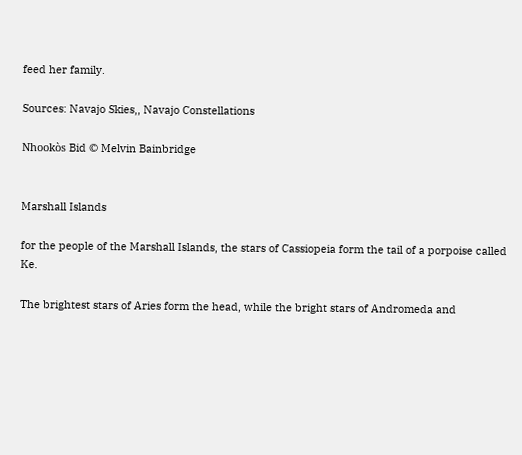feed her family.

Sources: Navajo Skies,, Navajo Constellations

Nhookòs Bid © Melvin Bainbridge


Marshall Islands

for the people of the Marshall Islands, the stars of Cassiopeia form the tail of a porpoise called Ke.

The brightest stars of Aries form the head, while the bright stars of Andromeda and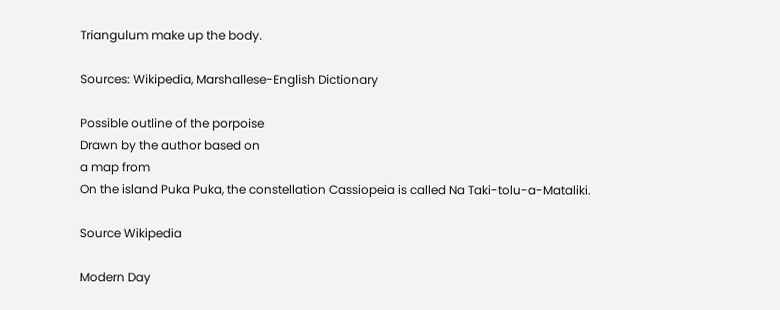Triangulum make up the body.

Sources: Wikipedia, Marshallese-English Dictionary

Possible outline of the porpoise
Drawn by the author based on
a map from
On the island Puka Puka, the constellation Cassiopeia is called Na Taki-tolu-a-Mataliki.

Source Wikipedia

Modern Day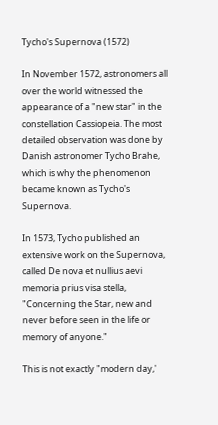Tycho's Supernova (1572)

In November 1572, astronomers all over the world witnessed the appearance of a "new star" in the constellation Cassiopeia. The most detailed observation was done by Danish astronomer Tycho Brahe, which is why the phenomenon became known as Tycho's Supernova.

In 1573, Tycho published an extensive work on the Supernova, called De nova et nullius aevi memoria prius visa stella, "Concerning the Star, new and never before seen in the life or memory of anyone."

This is not exactly "modern day,'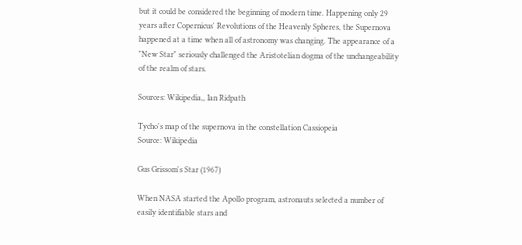but it could be considered the beginning of modern time. Happening only 29 years after Copernicus' Revolutions of the Heavenly Spheres, the Supernova happened at a time when all of astronomy was changing. The appearance of a "New Star" seriously challenged the Aristotelian dogma of the unchangeability of the realm of stars.

Sources: Wikipedia,, Ian Ridpath

Tycho's map of the supernova in the constellation Cassiopeia
Source: Wikipedia

Gus Grissom's Star (1967)

When NASA started the Apollo program, astronauts selected a number of easily identifiable stars and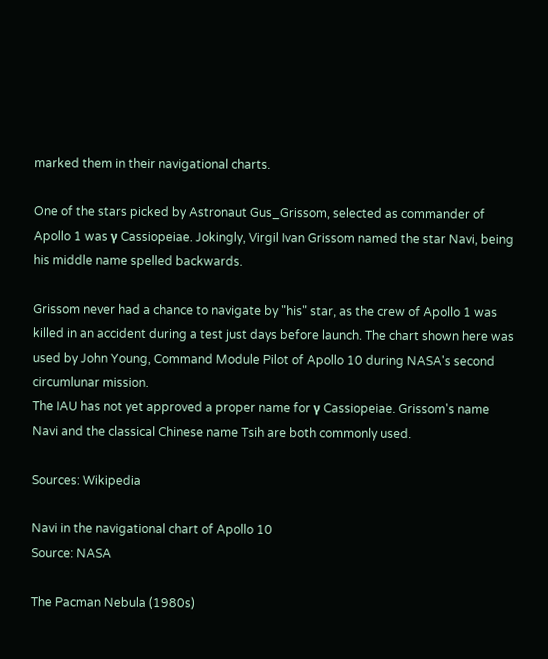marked them in their navigational charts.

One of the stars picked by Astronaut Gus_Grissom, selected as commander of Apollo 1 was γ Cassiopeiae. Jokingly, Virgil Ivan Grissom named the star Navi, being his middle name spelled backwards.

Grissom never had a chance to navigate by "his" star, as the crew of Apollo 1 was killed in an accident during a test just days before launch. The chart shown here was used by John Young, Command Module Pilot of Apollo 10 during NASA's second circumlunar mission.
The IAU has not yet approved a proper name for γ Cassiopeiae. Grissom's name Navi and the classical Chinese name Tsih are both commonly used.

Sources: Wikipedia

Navi in the navigational chart of Apollo 10
Source: NASA

The Pacman Nebula (1980s)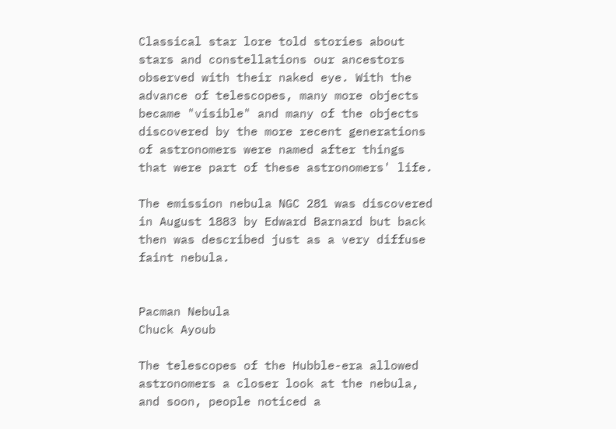Classical star lore told stories about stars and constellations our ancestors observed with their naked eye. With the advance of telescopes, many more objects became "visible" and many of the objects discovered by the more recent generations of astronomers were named after things that were part of these astronomers' life.

The emission nebula NGC 281 was discovered in August 1883 by Edward Barnard but back then was described just as a very diffuse faint nebula.


Pacman Nebula
Chuck Ayoub

The telescopes of the Hubble-era allowed astronomers a closer look at the nebula, and soon, people noticed a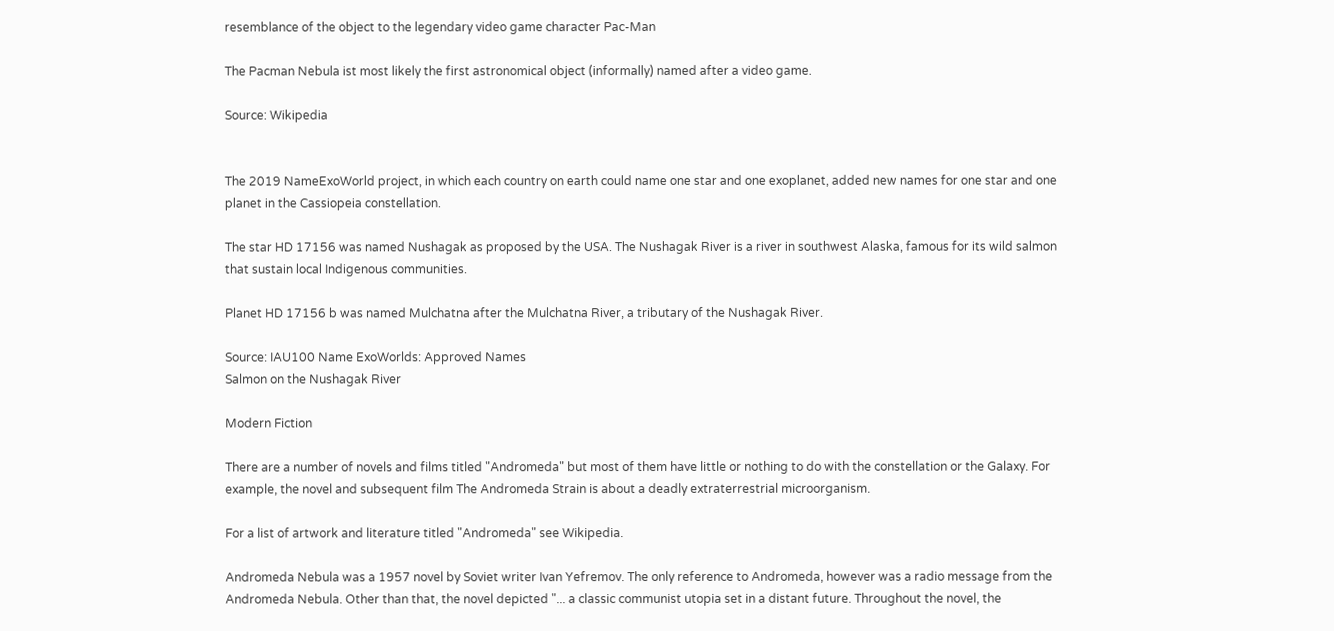resemblance of the object to the legendary video game character Pac-Man

The Pacman Nebula ist most likely the first astronomical object (informally) named after a video game.

Source: Wikipedia


The 2019 NameExoWorld project, in which each country on earth could name one star and one exoplanet, added new names for one star and one planet in the Cassiopeia constellation.

The star HD 17156 was named Nushagak as proposed by the USA. The Nushagak River is a river in southwest Alaska, famous for its wild salmon that sustain local Indigenous communities.

Planet HD 17156 b was named Mulchatna after the Mulchatna River, a tributary of the Nushagak River.

Source: IAU100 Name ExoWorlds: Approved Names
Salmon on the Nushagak River

Modern Fiction

There are a number of novels and films titled "Andromeda" but most of them have little or nothing to do with the constellation or the Galaxy. For example, the novel and subsequent film The Andromeda Strain is about a deadly extraterrestrial microorganism.

For a list of artwork and literature titled "Andromeda" see Wikipedia.

Andromeda Nebula was a 1957 novel by Soviet writer Ivan Yefremov. The only reference to Andromeda, however was a radio message from the Andromeda Nebula. Other than that, the novel depicted "... a classic communist utopia set in a distant future. Throughout the novel, the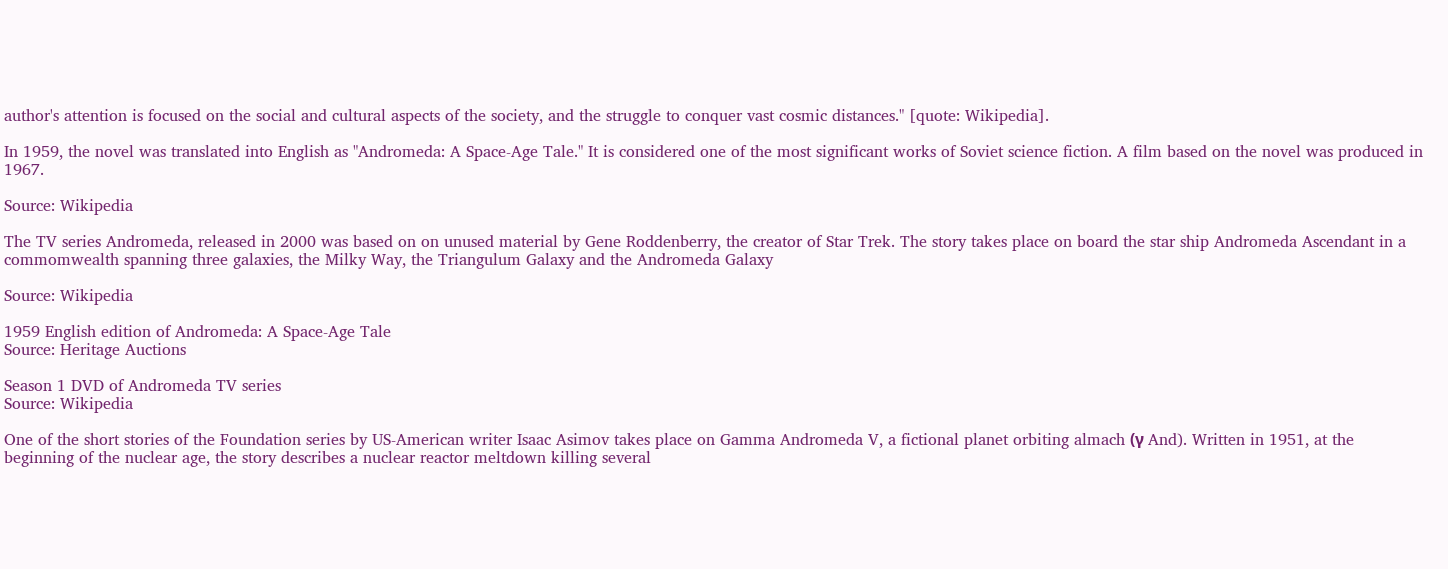author's attention is focused on the social and cultural aspects of the society, and the struggle to conquer vast cosmic distances." [quote: Wikipedia].

In 1959, the novel was translated into English as "Andromeda: A Space-Age Tale." It is considered one of the most significant works of Soviet science fiction. A film based on the novel was produced in 1967.

Source: Wikipedia

The TV series Andromeda, released in 2000 was based on on unused material by Gene Roddenberry, the creator of Star Trek. The story takes place on board the star ship Andromeda Ascendant in a commomwealth spanning three galaxies, the Milky Way, the Triangulum Galaxy and the Andromeda Galaxy

Source: Wikipedia

1959 English edition of Andromeda: A Space-Age Tale
Source: Heritage Auctions

Season 1 DVD of Andromeda TV series
Source: Wikipedia

One of the short stories of the Foundation series by US-American writer Isaac Asimov takes place on Gamma Andromeda V, a fictional planet orbiting almach (γ And). Written in 1951, at the beginning of the nuclear age, the story describes a nuclear reactor meltdown killing several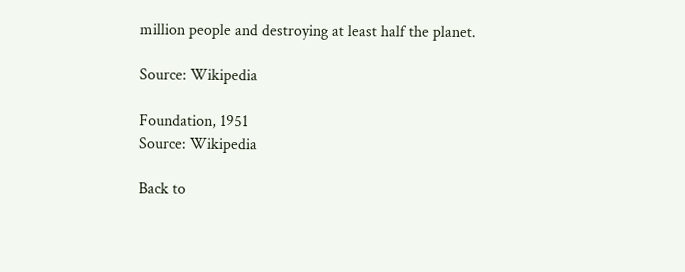million people and destroying at least half the planet.

Source: Wikipedia

Foundation, 1951
Source: Wikipedia

Back to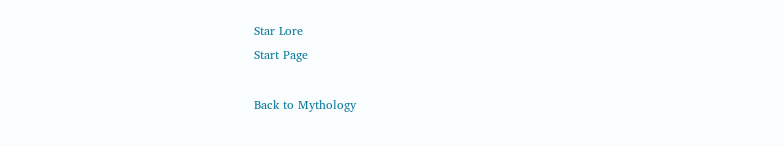Star Lore
Start Page

Back to Mythology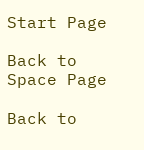Start Page

Back to Space Page

Back to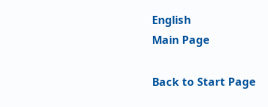English
Main Page

Back to Start Page